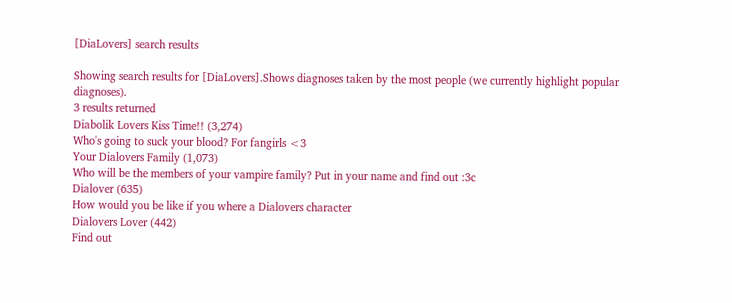[DiaLovers] search results

Showing search results for [DiaLovers].Shows diagnoses taken by the most people (we currently highlight popular diagnoses).
3 results returned
Diabolik Lovers Kiss Time!! (3,274)
Who's going to suck your blood? For fangirls <3
Your Dialovers Family (1,073)
Who will be the members of your vampire family? Put in your name and find out :3c
Dialover (635)
How would you be like if you where a Dialovers character
Dialovers Lover (442)
Find out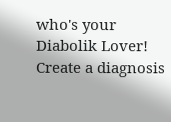who's your Diabolik Lover!
Create a diagnosis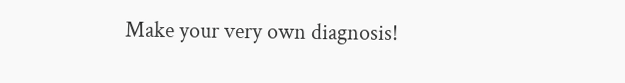Make your very own diagnosis!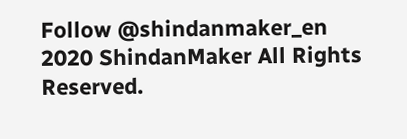Follow @shindanmaker_en
2020 ShindanMaker All Rights Reserved.